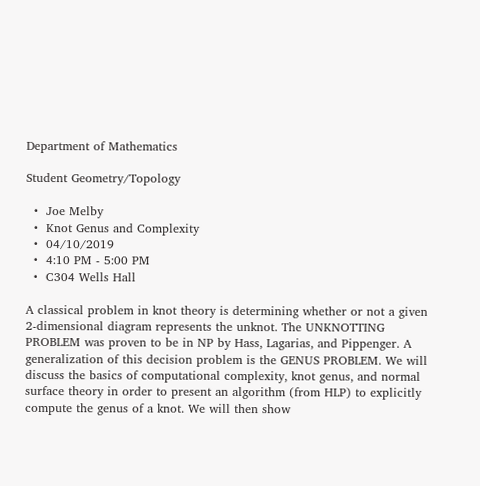Department of Mathematics

Student Geometry/Topology

  •  Joe Melby
  •  Knot Genus and Complexity
  •  04/10/2019
  •  4:10 PM - 5:00 PM
  •  C304 Wells Hall

A classical problem in knot theory is determining whether or not a given 2-dimensional diagram represents the unknot. The UNKNOTTING PROBLEM was proven to be in NP by Hass, Lagarias, and Pippenger. A generalization of this decision problem is the GENUS PROBLEM. We will discuss the basics of computational complexity, knot genus, and normal surface theory in order to present an algorithm (from HLP) to explicitly compute the genus of a knot. We will then show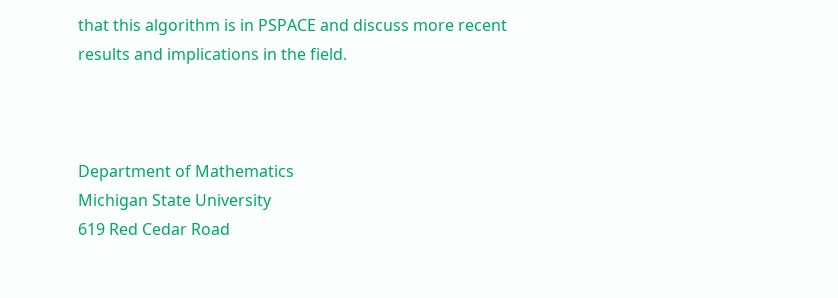that this algorithm is in PSPACE and discuss more recent results and implications in the field.



Department of Mathematics
Michigan State University
619 Red Cedar Road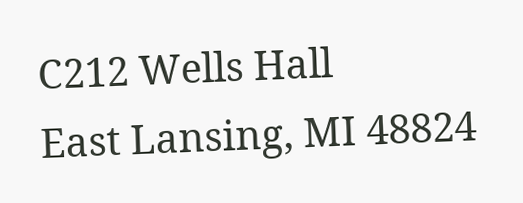C212 Wells Hall
East Lansing, MI 48824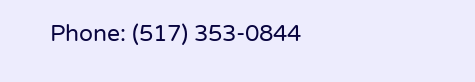Phone: (517) 353-0844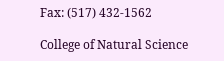Fax: (517) 432-1562

College of Natural Science